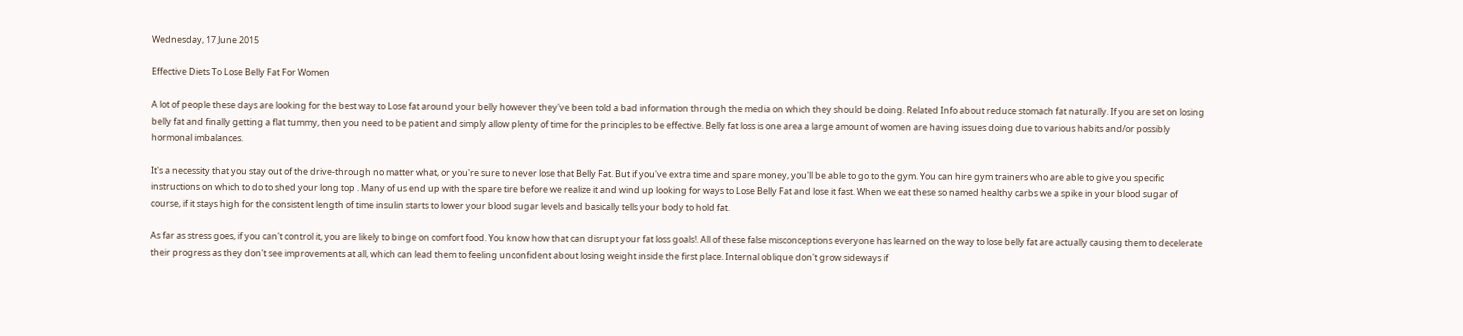Wednesday, 17 June 2015

Effective Diets To Lose Belly Fat For Women

A lot of people these days are looking for the best way to Lose fat around your belly however they've been told a bad information through the media on which they should be doing. Related Info about reduce stomach fat naturally. If you are set on losing belly fat and finally getting a flat tummy, then you need to be patient and simply allow plenty of time for the principles to be effective. Belly fat loss is one area a large amount of women are having issues doing due to various habits and/or possibly hormonal imbalances.

It's a necessity that you stay out of the drive-through no matter what, or you're sure to never lose that Belly Fat. But if you've extra time and spare money, you'll be able to go to the gym. You can hire gym trainers who are able to give you specific instructions on which to do to shed your long top . Many of us end up with the spare tire before we realize it and wind up looking for ways to Lose Belly Fat and lose it fast. When we eat these so named healthy carbs we a spike in your blood sugar of course, if it stays high for the consistent length of time insulin starts to lower your blood sugar levels and basically tells your body to hold fat.

As far as stress goes, if you can't control it, you are likely to binge on comfort food. You know how that can disrupt your fat loss goals!. All of these false misconceptions everyone has learned on the way to lose belly fat are actually causing them to decelerate their progress as they don't see improvements at all, which can lead them to feeling unconfident about losing weight inside the first place. Internal oblique don't grow sideways if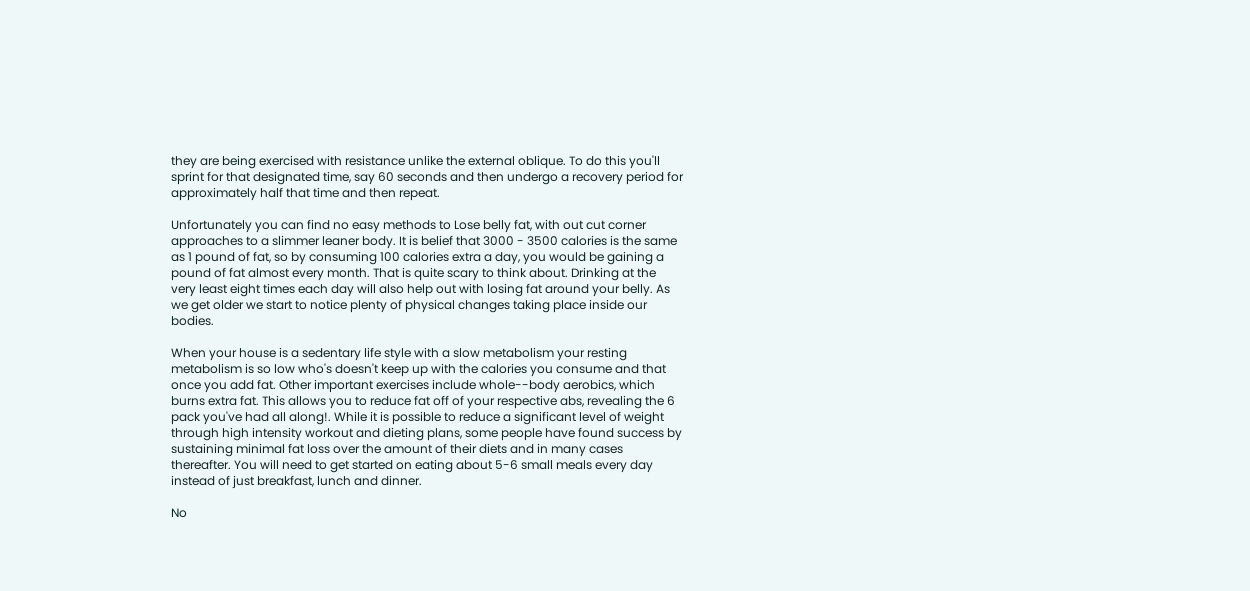they are being exercised with resistance unlike the external oblique. To do this you'll sprint for that designated time, say 60 seconds and then undergo a recovery period for approximately half that time and then repeat.

Unfortunately you can find no easy methods to Lose belly fat, with out cut corner approaches to a slimmer leaner body. It is belief that 3000 - 3500 calories is the same as 1 pound of fat, so by consuming 100 calories extra a day, you would be gaining a pound of fat almost every month. That is quite scary to think about. Drinking at the very least eight times each day will also help out with losing fat around your belly. As we get older we start to notice plenty of physical changes taking place inside our bodies.

When your house is a sedentary life style with a slow metabolism your resting metabolism is so low who's doesn't keep up with the calories you consume and that once you add fat. Other important exercises include whole--body aerobics, which burns extra fat. This allows you to reduce fat off of your respective abs, revealing the 6 pack you've had all along!. While it is possible to reduce a significant level of weight through high intensity workout and dieting plans, some people have found success by sustaining minimal fat loss over the amount of their diets and in many cases thereafter. You will need to get started on eating about 5-6 small meals every day instead of just breakfast, lunch and dinner.

No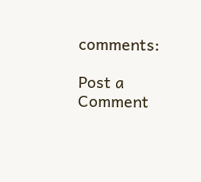comments:

Post a Comment